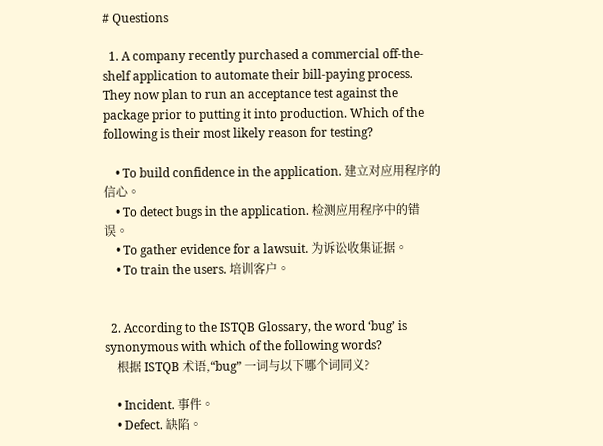# Questions

  1. A company recently purchased a commercial off-the-shelf application to automate their bill-paying process. They now plan to run an acceptance test against the package prior to putting it into production. Which of the following is their most likely reason for testing?

    • To build confidence in the application. 建立对应用程序的信心。
    • To detect bugs in the application. 检测应用程序中的错误。
    • To gather evidence for a lawsuit. 为诉讼收集证据。
    • To train the users. 培训客户。


  2. According to the ISTQB Glossary, the word ‘bug’ is synonymous with which of the following words?
    根据 ISTQB 术语,“bug” 一词与以下哪个词同义?

    • Incident. 事件。
    • Defect. 缺陷。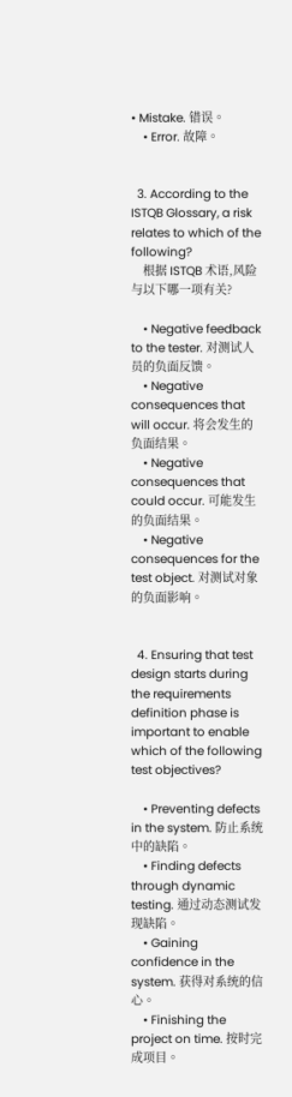• Mistake. 错误。
    • Error. 故障。


  3. According to the ISTQB Glossary, a risk relates to which of the following?
    根据 ISTQB 术语,风险与以下哪一项有关?

    • Negative feedback to the tester. 对测试人员的负面反馈。
    • Negative consequences that will occur. 将会发生的负面结果。
    • Negative consequences that could occur. 可能发生的负面结果。
    • Negative consequences for the test object. 对测试对象的负面影响。


  4. Ensuring that test design starts during the requirements definition phase is important to enable which of the following test objectives?

    • Preventing defects in the system. 防止系统中的缺陷。
    • Finding defects through dynamic testing. 通过动态测试发现缺陷。
    • Gaining confidence in the system. 获得对系统的信心。
    • Finishing the project on time. 按时完成项目。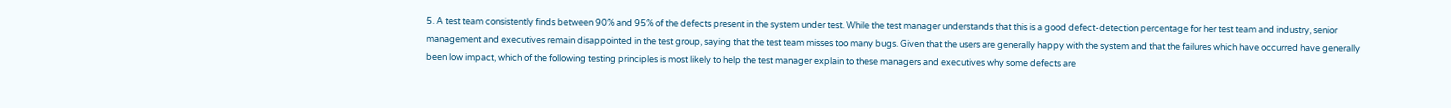5. A test team consistently finds between 90% and 95% of the defects present in the system under test. While the test manager understands that this is a good defect-detection percentage for her test team and industry, senior management and executives remain disappointed in the test group, saying that the test team misses too many bugs. Given that the users are generally happy with the system and that the failures which have occurred have generally been low impact, which of the following testing principles is most likely to help the test manager explain to these managers and executives why some defects are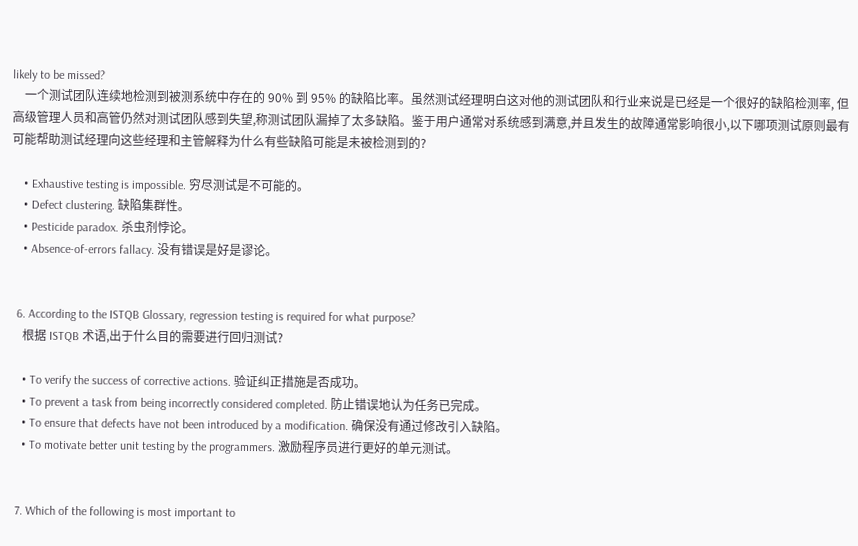likely to be missed?
    一个测试团队连续地检测到被测系统中存在的 90% 到 95% 的缺陷比率。虽然测试经理明白这对他的测试团队和行业来说是已经是一个很好的缺陷检测率, 但高级管理人员和高管仍然对测试团队感到失望,称测试团队漏掉了太多缺陷。鉴于用户通常对系统感到满意,并且发生的故障通常影响很小,以下哪项测试原则最有可能帮助测试经理向这些经理和主管解释为什么有些缺陷可能是未被检测到的?

    • Exhaustive testing is impossible. 穷尽测试是不可能的。
    • Defect clustering. 缺陷集群性。
    • Pesticide paradox. 杀虫剂悖论。
    • Absence-of-errors fallacy. 没有错误是好是谬论。


  6. According to the ISTQB Glossary, regression testing is required for what purpose?
    根据 ISTQB 术语,出于什么目的需要进行回归测试?

    • To verify the success of corrective actions. 验证纠正措施是否成功。
    • To prevent a task from being incorrectly considered completed. 防止错误地认为任务已完成。
    • To ensure that defects have not been introduced by a modification. 确保没有通过修改引入缺陷。
    • To motivate better unit testing by the programmers. 激励程序员进行更好的单元测试。


  7. Which of the following is most important to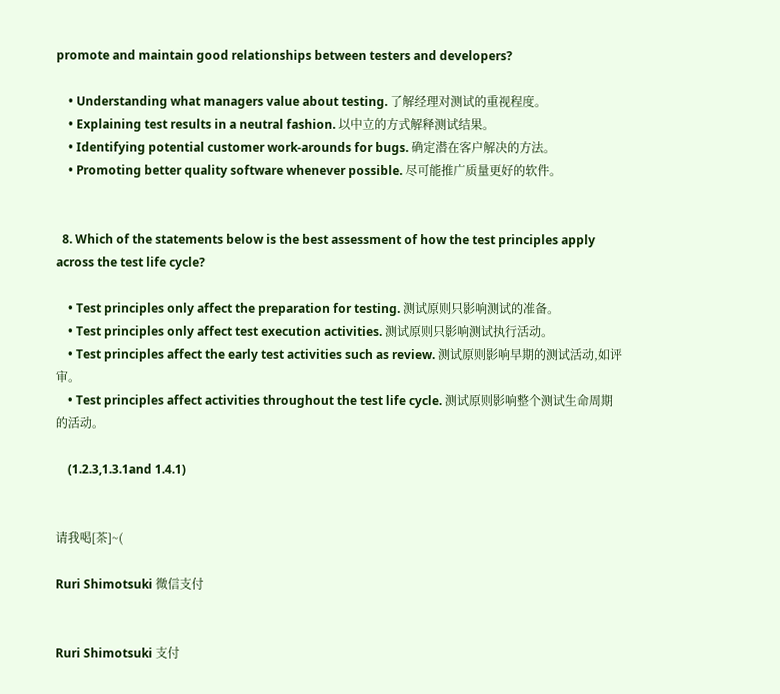promote and maintain good relationships between testers and developers?

    • Understanding what managers value about testing. 了解经理对测试的重视程度。
    • Explaining test results in a neutral fashion. 以中立的方式解释测试结果。
    • Identifying potential customer work-arounds for bugs. 确定潜在客户解决的方法。
    • Promoting better quality software whenever possible. 尽可能推广质量更好的软件。


  8. Which of the statements below is the best assessment of how the test principles apply across the test life cycle?

    • Test principles only affect the preparation for testing. 测试原则只影响测试的准备。
    • Test principles only affect test execution activities. 测试原则只影响测试执行活动。
    • Test principles affect the early test activities such as review. 测试原则影响早期的测试活动,如评审。
    • Test principles affect activities throughout the test life cycle. 测试原则影响整个测试生命周期的活动。

    (1.2.3,1.3.1and 1.4.1)


请我喝[茶]~(

Ruri Shimotsuki 微信支付


Ruri Shimotsuki 支付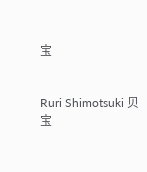宝


Ruri Shimotsuki 贝宝